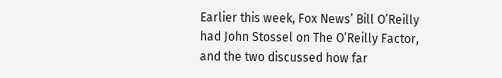Earlier this week, Fox News’ Bill O’Reilly had John Stossel on The O’Reilly Factor, and the two discussed how far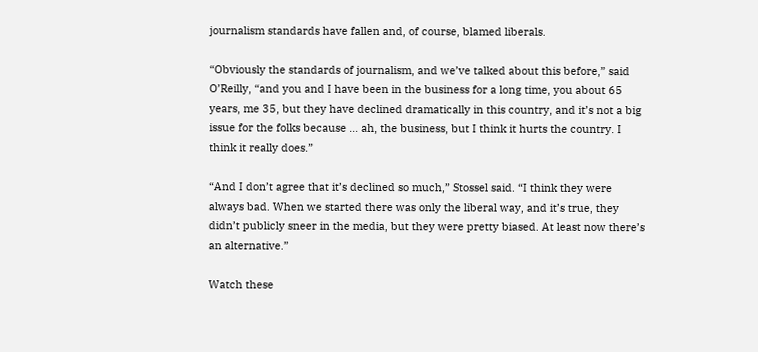journalism standards have fallen and, of course, blamed liberals.

“Obviously the standards of journalism, and we’ve talked about this before,” said O’Reilly, “and you and I have been in the business for a long time, you about 65 years, me 35, but they have declined dramatically in this country, and it’s not a big issue for the folks because … ah, the business, but I think it hurts the country. I think it really does.”

“And I don’t agree that it’s declined so much,” Stossel said. “I think they were always bad. When we started there was only the liberal way, and it’s true, they didn’t publicly sneer in the media, but they were pretty biased. At least now there’s an alternative.”

Watch these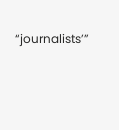“journalists’”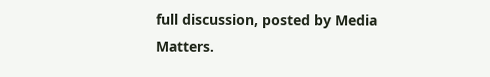full discussion, posted by Media Matters.